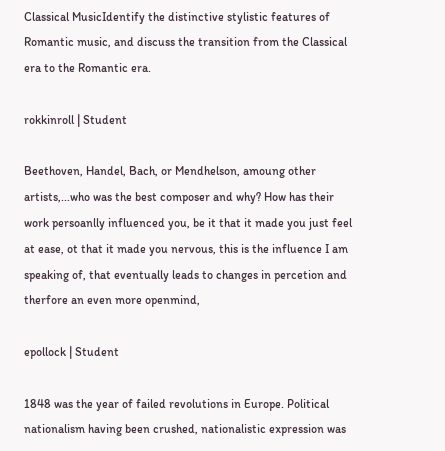Classical MusicIdentify the distinctive stylistic features of Romantic music, and discuss the transition from the Classical era to the Romantic era.

rokkinroll | Student

Beethoven, Handel, Bach, or Mendhelson, amoung other artists,...who was the best composer and why? How has their work persoanlly influenced you, be it that it made you just feel at ease, ot that it made you nervous, this is the influence I am speaking of, that eventually leads to changes in percetion and therfore an even more openmind,

epollock | Student

1848 was the year of failed revolutions in Europe. Political nationalism having been crushed, nationalistic expression was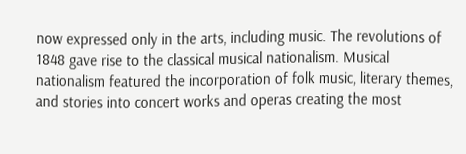now expressed only in the arts, including music. The revolutions of 1848 gave rise to the classical musical nationalism. Musical nationalism featured the incorporation of folk music, literary themes, and stories into concert works and operas creating the most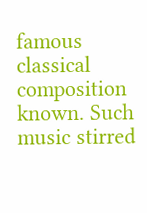famous classical composition known. Such music stirred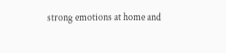strong emotions at home and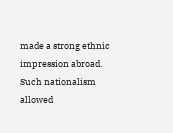made a strong ethnic impression abroad. Such nationalism allowed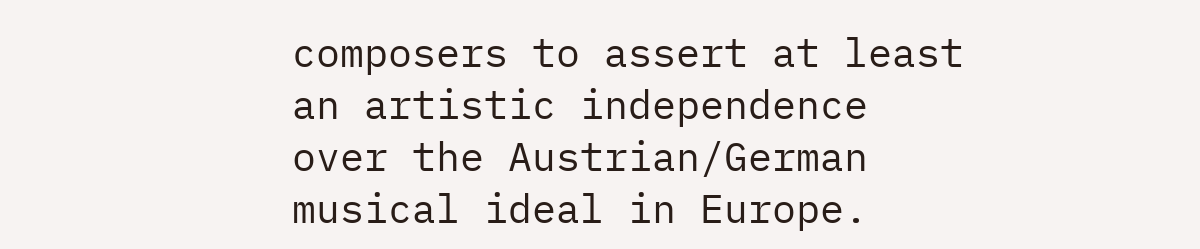composers to assert at least an artistic independence over the Austrian/German musical ideal in Europe.